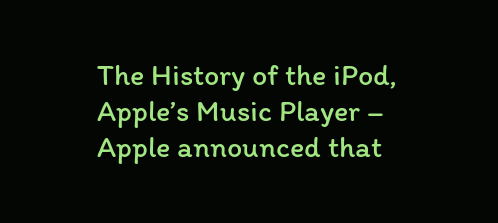The History of the iPod, Apple’s Music Player – Apple announced that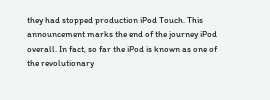they had stopped production iPod Touch. This announcement marks the end of the journey iPod overall. In fact, so far the iPod is known as one of the revolutionary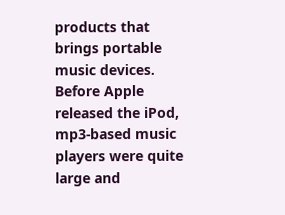products that brings portable music devices. Before Apple released the iPod, mp3-based music players were quite large and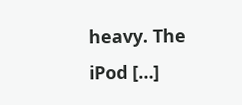heavy. The iPod […]